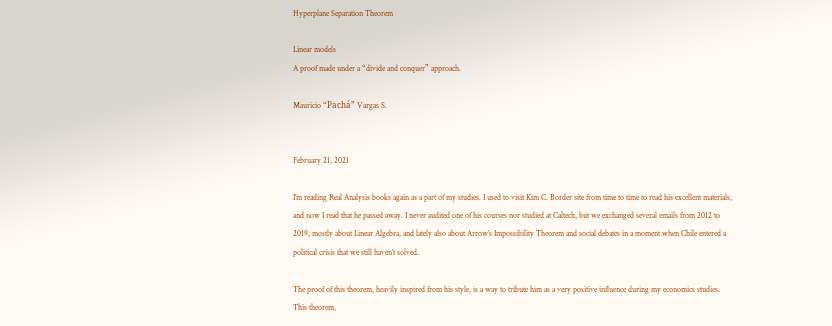Hyperplane Separation Theorem

Linear models
A proof made under a “divide and conquer” approach.

Mauricio “Pachá” Vargas S.


February 21, 2021

I’m reading Real Analysis books again as a part of my studies. I used to visit Kim C. Border site from time to time to read his excellent materials, and now I read that he passed away. I never audited one of his courses nor studied at Caltech, but we exchanged several emails from 2012 to 2019, mostly about Linear Algebra, and lately also about Arrow’s Impossibility Theorem and social debates in a moment when Chile entered a political crisis that we still haven’t solved.

The proof of this theorem, heavily inspired from his style, is a way to tribute him as a very positive influence during my economics studies. This theorem,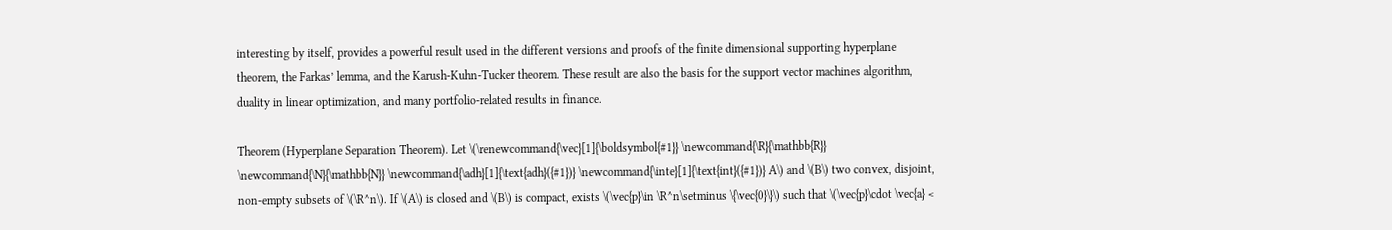interesting by itself, provides a powerful result used in the different versions and proofs of the finite dimensional supporting hyperplane theorem, the Farkas’ lemma, and the Karush-Kuhn-Tucker theorem. These result are also the basis for the support vector machines algorithm, duality in linear optimization, and many portfolio-related results in finance.

Theorem (Hyperplane Separation Theorem). Let \(\renewcommand{\vec}[1]{\boldsymbol{#1}} \newcommand{\R}{\mathbb{R}} \newcommand{\N}{\mathbb{N}} \newcommand{\adh}[1]{\text{adh}({#1})} \newcommand{\inte}[1]{\text{int}({#1})} A\) and \(B\) two convex, disjoint, non-empty subsets of \(\R^n\). If \(A\) is closed and \(B\) is compact, exists \(\vec{p}\in \R^n\setminus \{\vec{0}\}\) such that \(\vec{p}\cdot \vec{a} <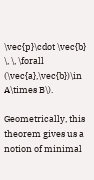\vec{p}\cdot \vec{b} \, \, \forall (\vec{a},\vec{b})\in A\times B\).

Geometrically, this theorem gives us a notion of minimal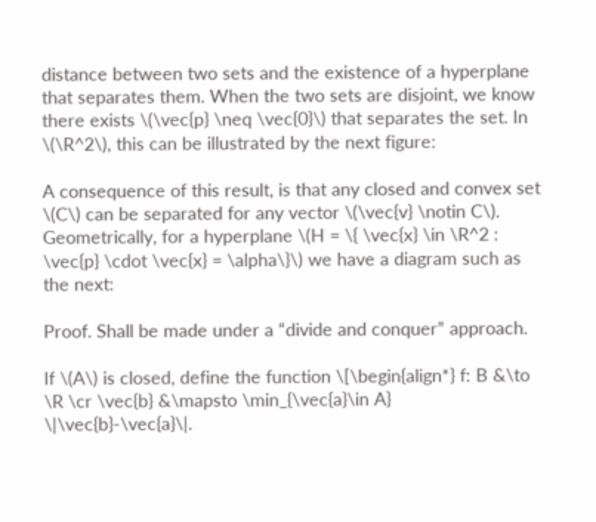distance between two sets and the existence of a hyperplane that separates them. When the two sets are disjoint, we know there exists \(\vec{p} \neq \vec{0}\) that separates the set. In \(\R^2\), this can be illustrated by the next figure:

A consequence of this result, is that any closed and convex set \(C\) can be separated for any vector \(\vec{v} \notin C\). Geometrically, for a hyperplane \(H = \{ \vec{x} \in \R^2 : \vec{p} \cdot \vec{x} = \alpha\}\) we have a diagram such as the next:

Proof. Shall be made under a “divide and conquer” approach.

If \(A\) is closed, define the function \[\begin{align*} f: B &\to \R \cr \vec{b} &\mapsto \min_{\vec{a}\in A} \|\vec{b}-\vec{a}\|.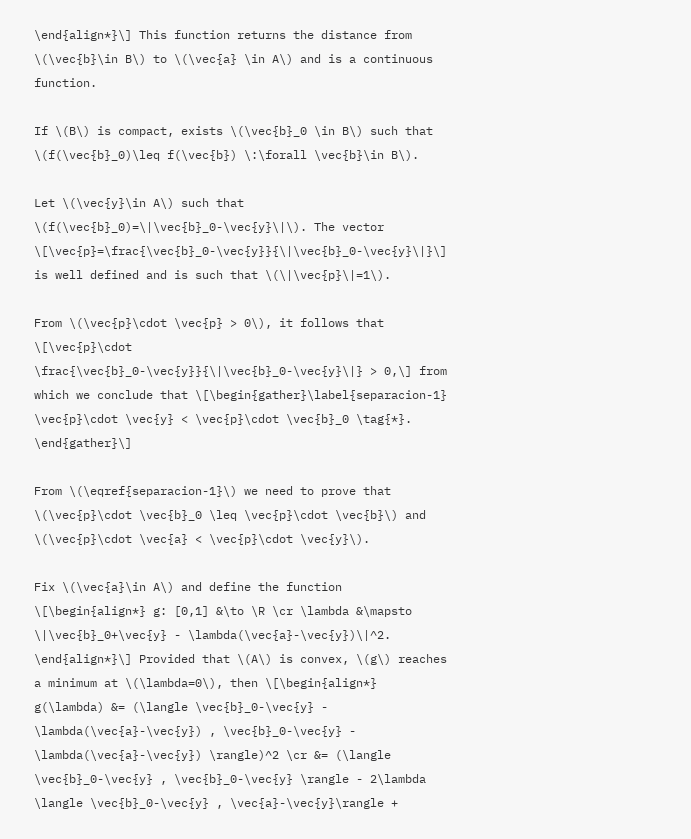\end{align*}\] This function returns the distance from \(\vec{b}\in B\) to \(\vec{a} \in A\) and is a continuous function.

If \(B\) is compact, exists \(\vec{b}_0 \in B\) such that \(f(\vec{b}_0)\leq f(\vec{b}) \:\forall \vec{b}\in B\).

Let \(\vec{y}\in A\) such that \(f(\vec{b}_0)=\|\vec{b}_0-\vec{y}\|\). The vector \[\vec{p}=\frac{\vec{b}_0-\vec{y}}{\|\vec{b}_0-\vec{y}\|}\] is well defined and is such that \(\|\vec{p}\|=1\).

From \(\vec{p}\cdot \vec{p} > 0\), it follows that \[\vec{p}\cdot \frac{\vec{b}_0-\vec{y}}{\|\vec{b}_0-\vec{y}\|} > 0,\] from which we conclude that \[\begin{gather}\label{separacion-1} \vec{p}\cdot \vec{y} < \vec{p}\cdot \vec{b}_0 \tag{*}. \end{gather}\]

From \(\eqref{separacion-1}\) we need to prove that \(\vec{p}\cdot \vec{b}_0 \leq \vec{p}\cdot \vec{b}\) and \(\vec{p}\cdot \vec{a} < \vec{p}\cdot \vec{y}\).

Fix \(\vec{a}\in A\) and define the function \[\begin{align*} g: [0,1] &\to \R \cr \lambda &\mapsto \|\vec{b}_0+\vec{y} - \lambda(\vec{a}-\vec{y})\|^2. \end{align*}\] Provided that \(A\) is convex, \(g\) reaches a minimum at \(\lambda=0\), then \[\begin{align*} g(\lambda) &= (\langle \vec{b}_0-\vec{y} - \lambda(\vec{a}-\vec{y}) , \vec{b}_0-\vec{y} - \lambda(\vec{a}-\vec{y}) \rangle)^2 \cr &= (\langle \vec{b}_0-\vec{y} , \vec{b}_0-\vec{y} \rangle - 2\lambda \langle \vec{b}_0-\vec{y} , \vec{a}-\vec{y}\rangle +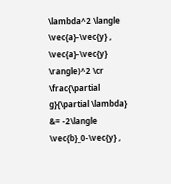\lambda^2 \langle \vec{a}-\vec{y} , \vec{a}-\vec{y} \rangle)^2 \cr \frac{\partial g}{\partial \lambda} &= -2\langle \vec{b}_0-\vec{y} ,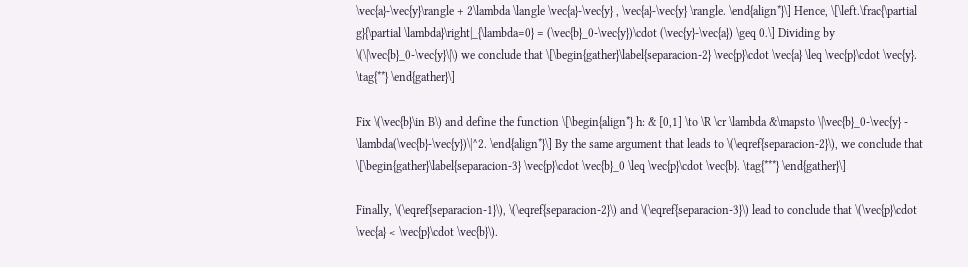\vec{a}-\vec{y}\rangle + 2\lambda \langle \vec{a}-\vec{y} , \vec{a}-\vec{y} \rangle. \end{align*}\] Hence, \[\left.\frac{\partial g}{\partial \lambda}\right|_{\lambda=0} = (\vec{b}_0-\vec{y})\cdot (\vec{y}-\vec{a}) \geq 0.\] Dividing by \(\|\vec{b}_0-\vec{y}\|\) we conclude that \[\begin{gather}\label{separacion-2} \vec{p}\cdot \vec{a} \leq \vec{p}\cdot \vec{y}. \tag{**} \end{gather}\]

Fix \(\vec{b}\in B\) and define the function \[\begin{align*} h: & [0,1] \to \R \cr \lambda &\mapsto \|\vec{b}_0-\vec{y} - \lambda(\vec{b}-\vec{y})\|^2. \end{align*}\] By the same argument that leads to \(\eqref{separacion-2}\), we conclude that \[\begin{gather}\label{separacion-3} \vec{p}\cdot \vec{b}_0 \leq \vec{p}\cdot \vec{b}. \tag{***} \end{gather}\]

Finally, \(\eqref{separacion-1}\), \(\eqref{separacion-2}\) and \(\eqref{separacion-3}\) lead to conclude that \(\vec{p}\cdot \vec{a} < \vec{p}\cdot \vec{b}\).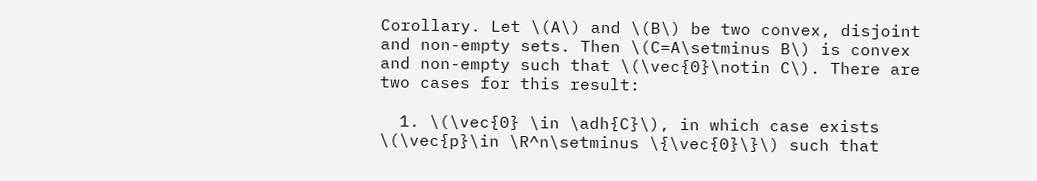Corollary. Let \(A\) and \(B\) be two convex, disjoint and non-empty sets. Then \(C=A\setminus B\) is convex and non-empty such that \(\vec{0}\notin C\). There are two cases for this result:

  1. \(\vec{0} \in \adh{C}\), in which case exists \(\vec{p}\in \R^n\setminus \{\vec{0}\}\) such that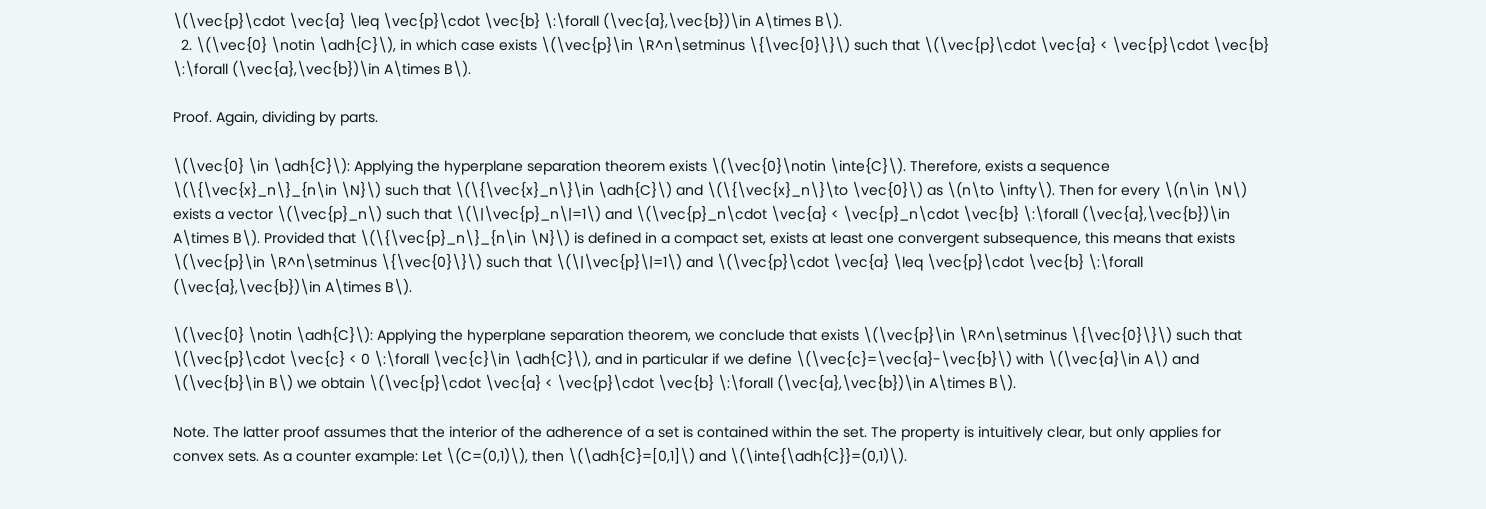\(\vec{p}\cdot \vec{a} \leq \vec{p}\cdot \vec{b} \:\forall (\vec{a},\vec{b})\in A\times B\).
  2. \(\vec{0} \notin \adh{C}\), in which case exists \(\vec{p}\in \R^n\setminus \{\vec{0}\}\) such that \(\vec{p}\cdot \vec{a} < \vec{p}\cdot \vec{b} \:\forall (\vec{a},\vec{b})\in A\times B\).

Proof. Again, dividing by parts.

\(\vec{0} \in \adh{C}\): Applying the hyperplane separation theorem exists \(\vec{0}\notin \inte{C}\). Therefore, exists a sequence \(\{\vec{x}_n\}_{n\in \N}\) such that \(\{\vec{x}_n\}\in \adh{C}\) and \(\{\vec{x}_n\}\to \vec{0}\) as \(n\to \infty\). Then for every \(n\in \N\) exists a vector \(\vec{p}_n\) such that \(\|\vec{p}_n\|=1\) and \(\vec{p}_n\cdot \vec{a} < \vec{p}_n\cdot \vec{b} \:\forall (\vec{a},\vec{b})\in A\times B\). Provided that \(\{\vec{p}_n\}_{n\in \N}\) is defined in a compact set, exists at least one convergent subsequence, this means that exists \(\vec{p}\in \R^n\setminus \{\vec{0}\}\) such that \(\|\vec{p}\|=1\) and \(\vec{p}\cdot \vec{a} \leq \vec{p}\cdot \vec{b} \:\forall (\vec{a},\vec{b})\in A\times B\).

\(\vec{0} \notin \adh{C}\): Applying the hyperplane separation theorem, we conclude that exists \(\vec{p}\in \R^n\setminus \{\vec{0}\}\) such that \(\vec{p}\cdot \vec{c} < 0 \:\forall \vec{c}\in \adh{C}\), and in particular if we define \(\vec{c}=\vec{a}-\vec{b}\) with \(\vec{a}\in A\) and \(\vec{b}\in B\) we obtain \(\vec{p}\cdot \vec{a} < \vec{p}\cdot \vec{b} \:\forall (\vec{a},\vec{b})\in A\times B\).

Note. The latter proof assumes that the interior of the adherence of a set is contained within the set. The property is intuitively clear, but only applies for convex sets. As a counter example: Let \(C=(0,1)\), then \(\adh{C}=[0,1]\) and \(\inte{\adh{C}}=(0,1)\).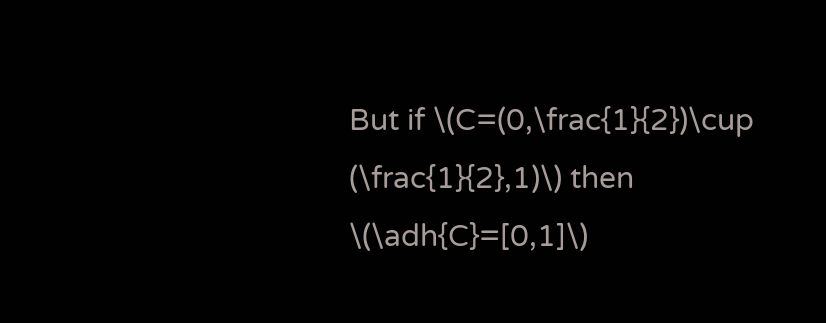But if \(C=(0,\frac{1}{2})\cup (\frac{1}{2},1)\) then \(\adh{C}=[0,1]\)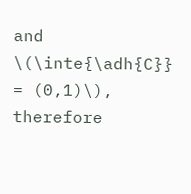and \(\inte{\adh{C}} = (0,1)\), therefore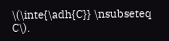\(\inte{\adh{C}} \nsubseteq C\).